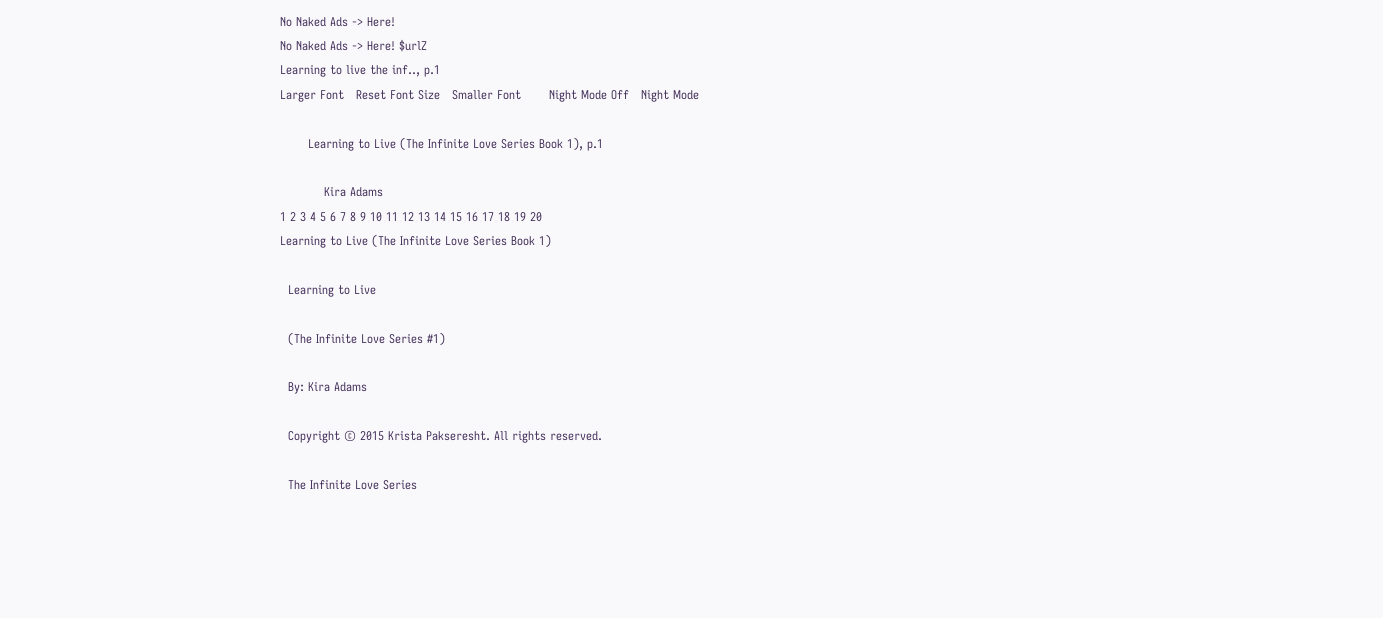No Naked Ads -> Here!
No Naked Ads -> Here! $urlZ
Learning to live the inf.., p.1
Larger Font   Reset Font Size   Smaller Font       Night Mode Off   Night Mode

       Learning to Live (The Infinite Love Series Book 1), p.1

           Kira Adams
1 2 3 4 5 6 7 8 9 10 11 12 13 14 15 16 17 18 19 20
Learning to Live (The Infinite Love Series Book 1)

  Learning to Live

  (The Infinite Love Series #1)

  By: Kira Adams

  Copyright © 2015 Krista Pakseresht. All rights reserved.

  The Infinite Love Series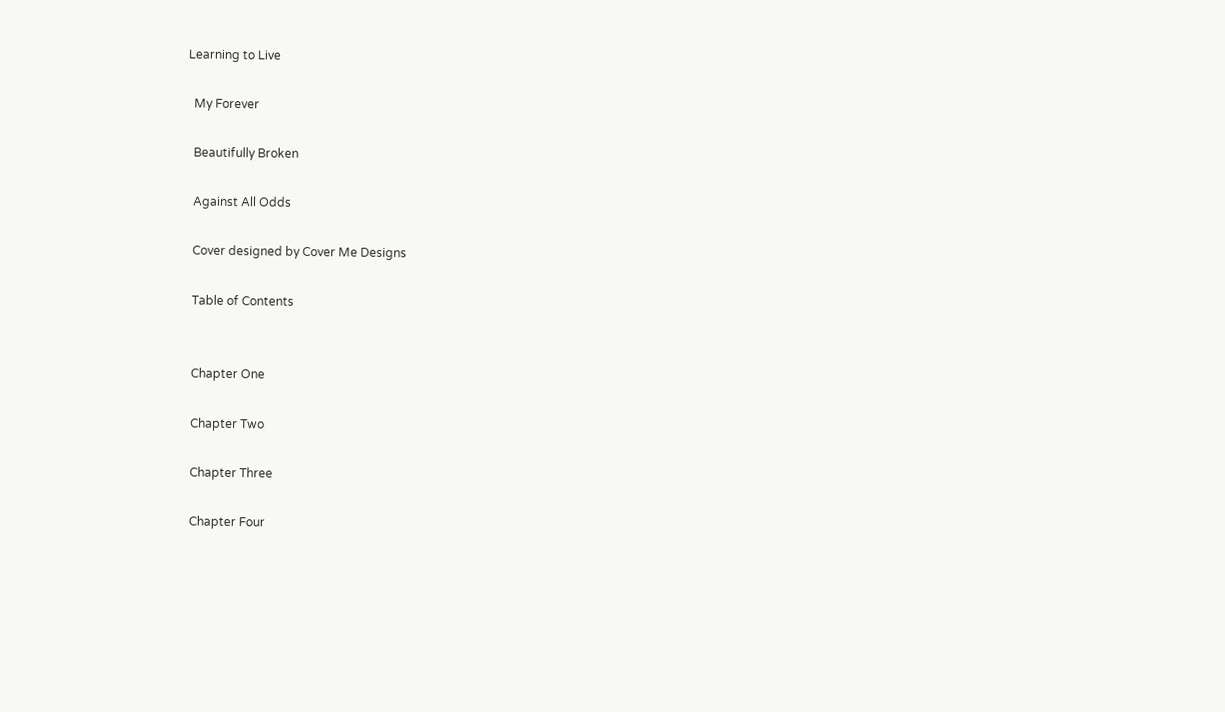Learning to Live

  My Forever

  Beautifully Broken

  Against All Odds

  Cover designed by Cover Me Designs

  Table of Contents


  Chapter One

  Chapter Two

  Chapter Three

  Chapter Four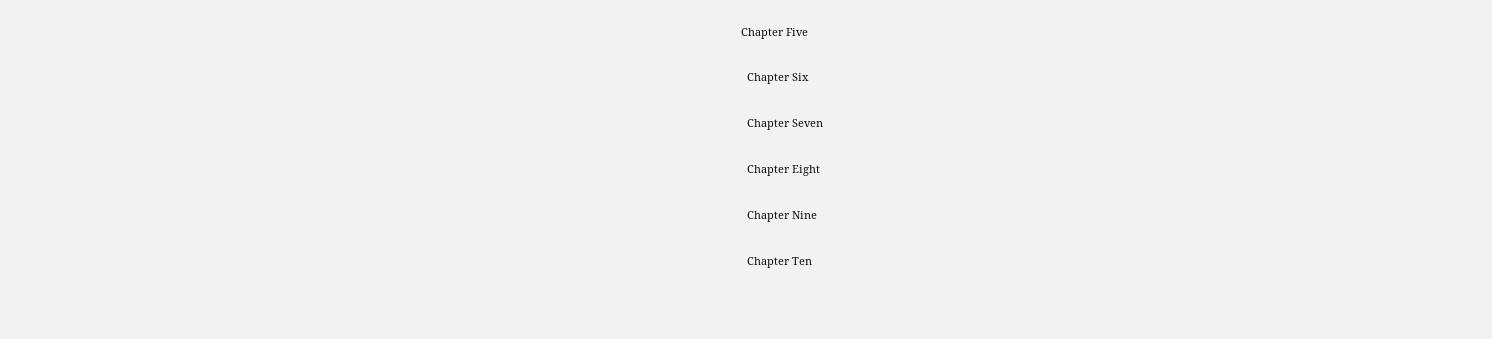Chapter Five

  Chapter Six

  Chapter Seven

  Chapter Eight

  Chapter Nine

  Chapter Ten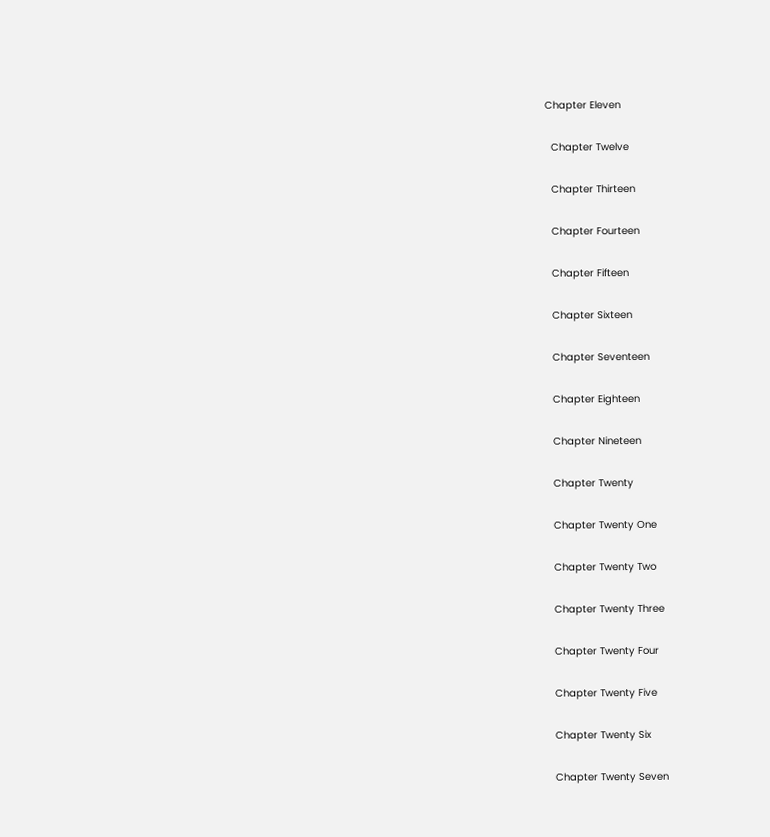Chapter Eleven

  Chapter Twelve

  Chapter Thirteen

  Chapter Fourteen

  Chapter Fifteen

  Chapter Sixteen

  Chapter Seventeen

  Chapter Eighteen

  Chapter Nineteen

  Chapter Twenty

  Chapter Twenty One

  Chapter Twenty Two

  Chapter Twenty Three

  Chapter Twenty Four

  Chapter Twenty Five

  Chapter Twenty Six

  Chapter Twenty Seven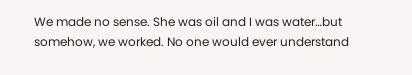We made no sense. She was oil and I was water…but somehow, we worked. No one would ever understand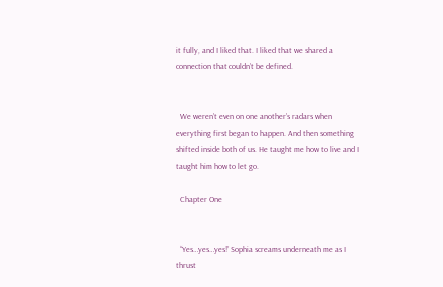it fully, and I liked that. I liked that we shared a connection that couldn’t be defined.


  We weren’t even on one another’s radars when everything first began to happen. And then something shifted inside both of us. He taught me how to live and I taught him how to let go.

  Chapter One


  “Yes…yes…yes!” Sophia screams underneath me as I thrust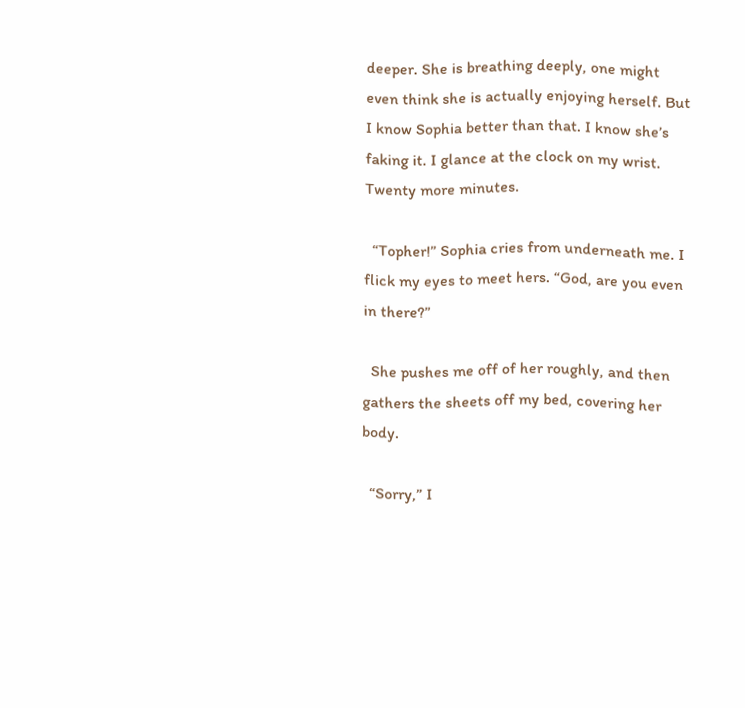deeper. She is breathing deeply, one might even think she is actually enjoying herself. But I know Sophia better than that. I know she’s faking it. I glance at the clock on my wrist. Twenty more minutes.

  “Topher!” Sophia cries from underneath me. I flick my eyes to meet hers. “God, are you even in there?”

  She pushes me off of her roughly, and then gathers the sheets off my bed, covering her body.

  “Sorry,” I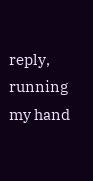reply, running my hand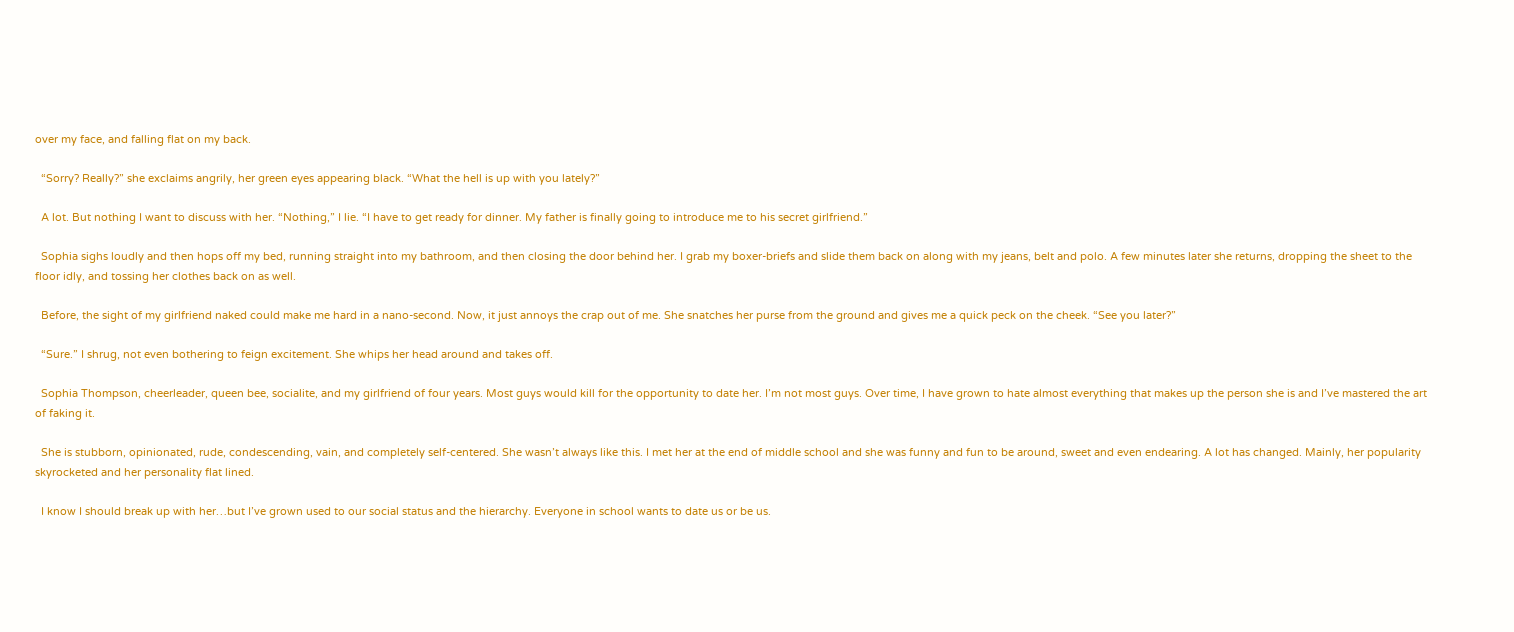over my face, and falling flat on my back.

  “Sorry? Really?” she exclaims angrily, her green eyes appearing black. “What the hell is up with you lately?”

  A lot. But nothing I want to discuss with her. “Nothing,” I lie. “I have to get ready for dinner. My father is finally going to introduce me to his secret girlfriend.”

  Sophia sighs loudly and then hops off my bed, running straight into my bathroom, and then closing the door behind her. I grab my boxer-briefs and slide them back on along with my jeans, belt and polo. A few minutes later she returns, dropping the sheet to the floor idly, and tossing her clothes back on as well.

  Before, the sight of my girlfriend naked could make me hard in a nano-second. Now, it just annoys the crap out of me. She snatches her purse from the ground and gives me a quick peck on the cheek. “See you later?”

  “Sure.” I shrug, not even bothering to feign excitement. She whips her head around and takes off.

  Sophia Thompson, cheerleader, queen bee, socialite, and my girlfriend of four years. Most guys would kill for the opportunity to date her. I’m not most guys. Over time, I have grown to hate almost everything that makes up the person she is and I’ve mastered the art of faking it.

  She is stubborn, opinionated, rude, condescending, vain, and completely self-centered. She wasn’t always like this. I met her at the end of middle school and she was funny and fun to be around, sweet and even endearing. A lot has changed. Mainly, her popularity skyrocketed and her personality flat lined.

  I know I should break up with her…but I’ve grown used to our social status and the hierarchy. Everyone in school wants to date us or be us.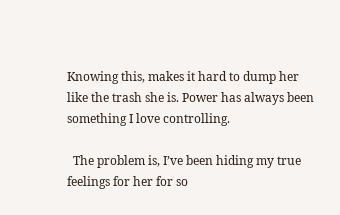Knowing this, makes it hard to dump her like the trash she is. Power has always been something I love controlling.

  The problem is, I’ve been hiding my true feelings for her for so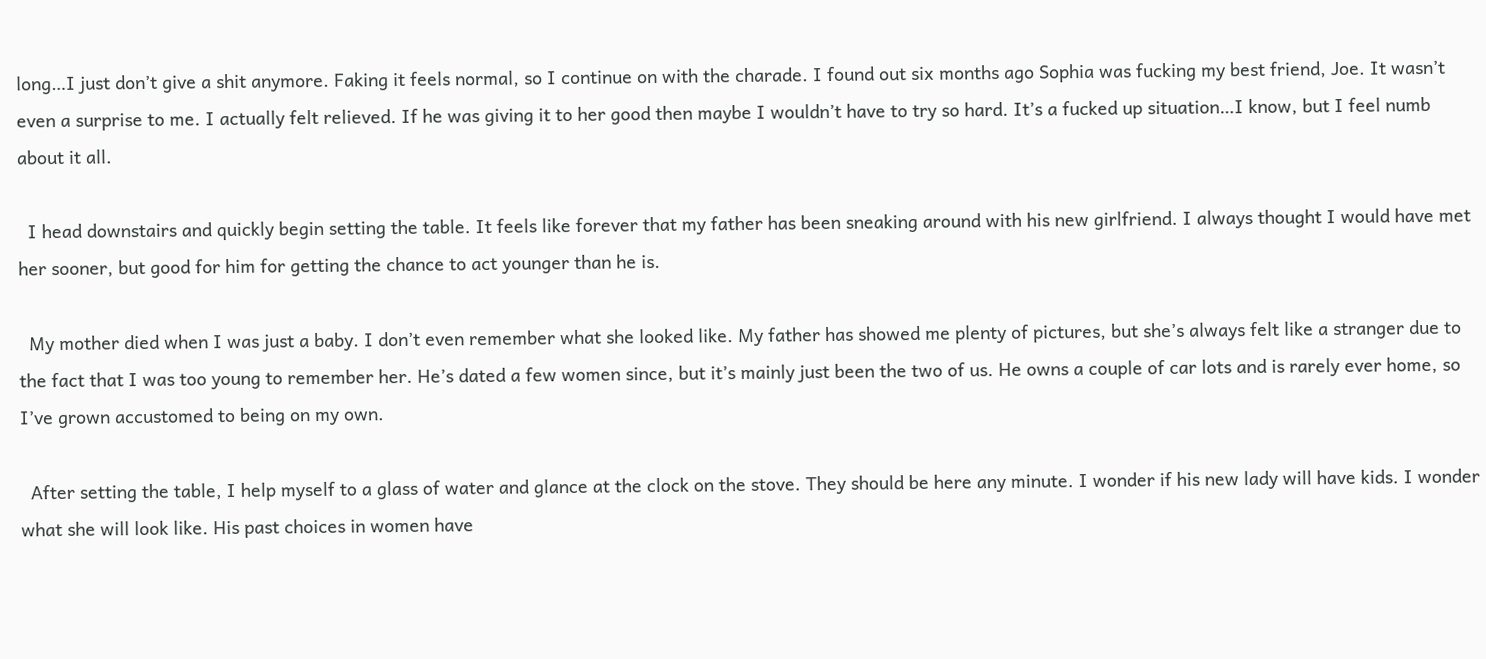long…I just don’t give a shit anymore. Faking it feels normal, so I continue on with the charade. I found out six months ago Sophia was fucking my best friend, Joe. It wasn’t even a surprise to me. I actually felt relieved. If he was giving it to her good then maybe I wouldn’t have to try so hard. It’s a fucked up situation…I know, but I feel numb about it all.

  I head downstairs and quickly begin setting the table. It feels like forever that my father has been sneaking around with his new girlfriend. I always thought I would have met her sooner, but good for him for getting the chance to act younger than he is.

  My mother died when I was just a baby. I don’t even remember what she looked like. My father has showed me plenty of pictures, but she’s always felt like a stranger due to the fact that I was too young to remember her. He’s dated a few women since, but it’s mainly just been the two of us. He owns a couple of car lots and is rarely ever home, so I’ve grown accustomed to being on my own.

  After setting the table, I help myself to a glass of water and glance at the clock on the stove. They should be here any minute. I wonder if his new lady will have kids. I wonder what she will look like. His past choices in women have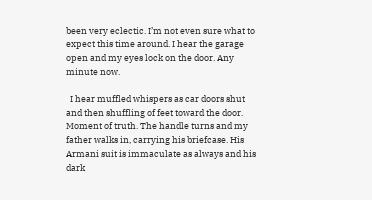been very eclectic. I’m not even sure what to expect this time around. I hear the garage open and my eyes lock on the door. Any minute now.

  I hear muffled whispers as car doors shut and then shuffling of feet toward the door. Moment of truth. The handle turns and my father walks in, carrying his briefcase. His Armani suit is immaculate as always and his dark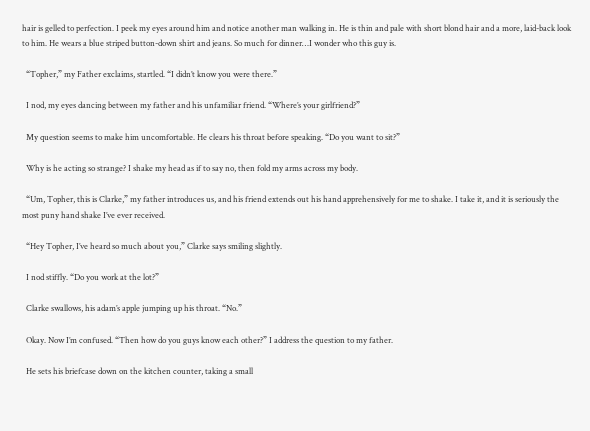hair is gelled to perfection. I peek my eyes around him and notice another man walking in. He is thin and pale with short blond hair and a more, laid-back look to him. He wears a blue striped button-down shirt and jeans. So much for dinner…I wonder who this guy is.

  “Topher,” my Father exclaims, startled. “I didn’t know you were there.”

  I nod, my eyes dancing between my father and his unfamiliar friend. “Where’s your girlfriend?”

  My question seems to make him uncomfortable. He clears his throat before speaking. “Do you want to sit?”

  Why is he acting so strange? I shake my head as if to say no, then fold my arms across my body.

  “Um, Topher, this is Clarke,” my father introduces us, and his friend extends out his hand apprehensively for me to shake. I take it, and it is seriously the most puny hand shake I’ve ever received.

  “Hey Topher, I’ve heard so much about you,” Clarke says smiling slightly.

  I nod stiffly. “Do you work at the lot?”

  Clarke swallows, his adam’s apple jumping up his throat. “No.”

  Okay. Now I’m confused. “Then how do you guys know each other?” I address the question to my father.

  He sets his briefcase down on the kitchen counter, taking a small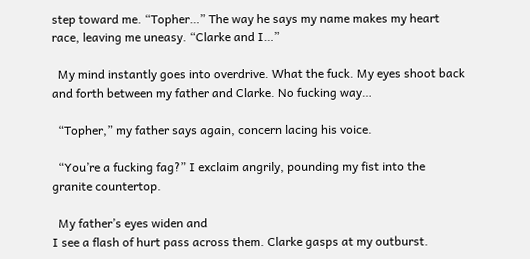step toward me. “Topher…” The way he says my name makes my heart race, leaving me uneasy. “Clarke and I…”

  My mind instantly goes into overdrive. What the fuck. My eyes shoot back and forth between my father and Clarke. No fucking way…

  “Topher,” my father says again, concern lacing his voice.

  “You’re a fucking fag?” I exclaim angrily, pounding my fist into the granite countertop.

  My father’s eyes widen and
I see a flash of hurt pass across them. Clarke gasps at my outburst.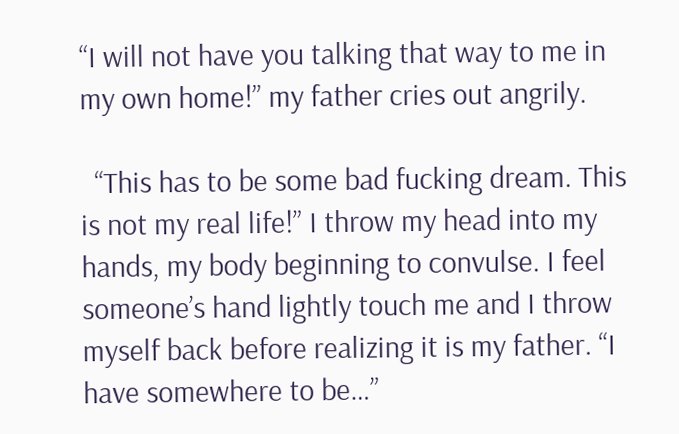“I will not have you talking that way to me in my own home!” my father cries out angrily.

  “This has to be some bad fucking dream. This is not my real life!” I throw my head into my hands, my body beginning to convulse. I feel someone’s hand lightly touch me and I throw myself back before realizing it is my father. “I have somewhere to be…”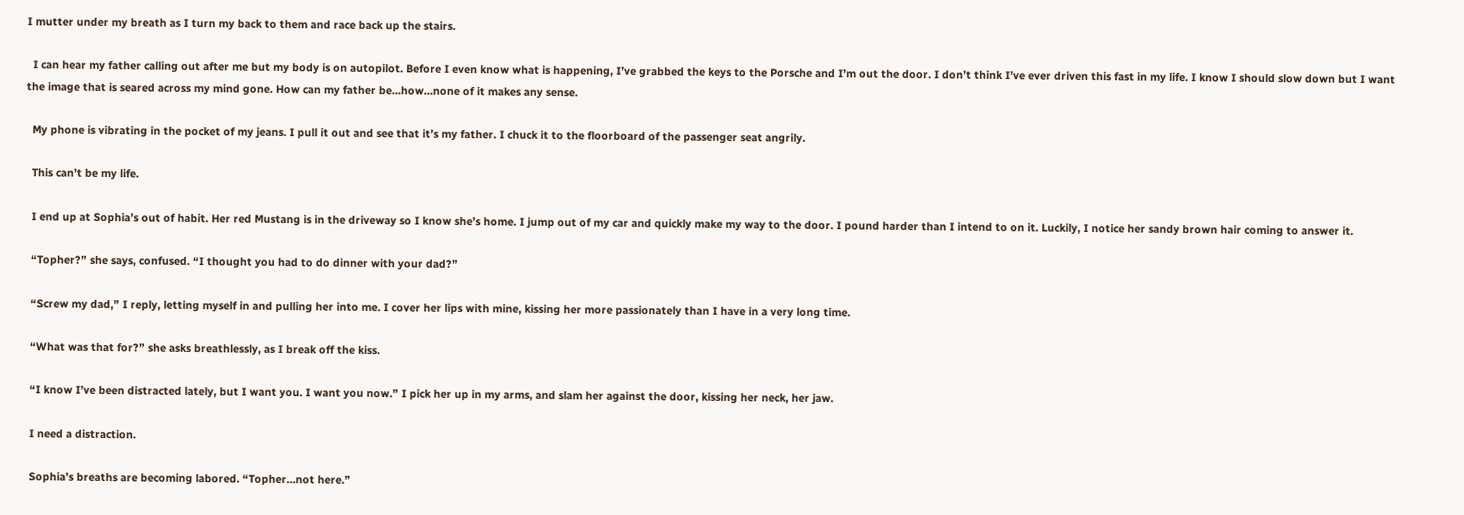I mutter under my breath as I turn my back to them and race back up the stairs.

  I can hear my father calling out after me but my body is on autopilot. Before I even know what is happening, I’ve grabbed the keys to the Porsche and I’m out the door. I don’t think I’ve ever driven this fast in my life. I know I should slow down but I want the image that is seared across my mind gone. How can my father be…how…none of it makes any sense.

  My phone is vibrating in the pocket of my jeans. I pull it out and see that it’s my father. I chuck it to the floorboard of the passenger seat angrily.

  This can’t be my life.

  I end up at Sophia’s out of habit. Her red Mustang is in the driveway so I know she’s home. I jump out of my car and quickly make my way to the door. I pound harder than I intend to on it. Luckily, I notice her sandy brown hair coming to answer it.

  “Topher?” she says, confused. “I thought you had to do dinner with your dad?”

  “Screw my dad,” I reply, letting myself in and pulling her into me. I cover her lips with mine, kissing her more passionately than I have in a very long time.

  “What was that for?” she asks breathlessly, as I break off the kiss.

  “I know I’ve been distracted lately, but I want you. I want you now.” I pick her up in my arms, and slam her against the door, kissing her neck, her jaw.

  I need a distraction.

  Sophia’s breaths are becoming labored. “Topher…not here.”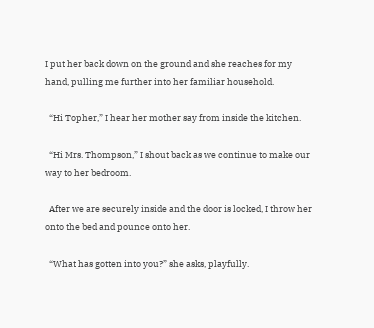I put her back down on the ground and she reaches for my hand, pulling me further into her familiar household.

  “Hi Topher,” I hear her mother say from inside the kitchen.

  “Hi Mrs. Thompson,” I shout back as we continue to make our way to her bedroom.

  After we are securely inside and the door is locked, I throw her onto the bed and pounce onto her.

  “What has gotten into you?” she asks, playfully.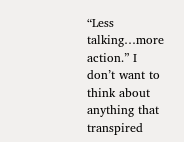“Less talking…more action.” I don’t want to think about anything that transpired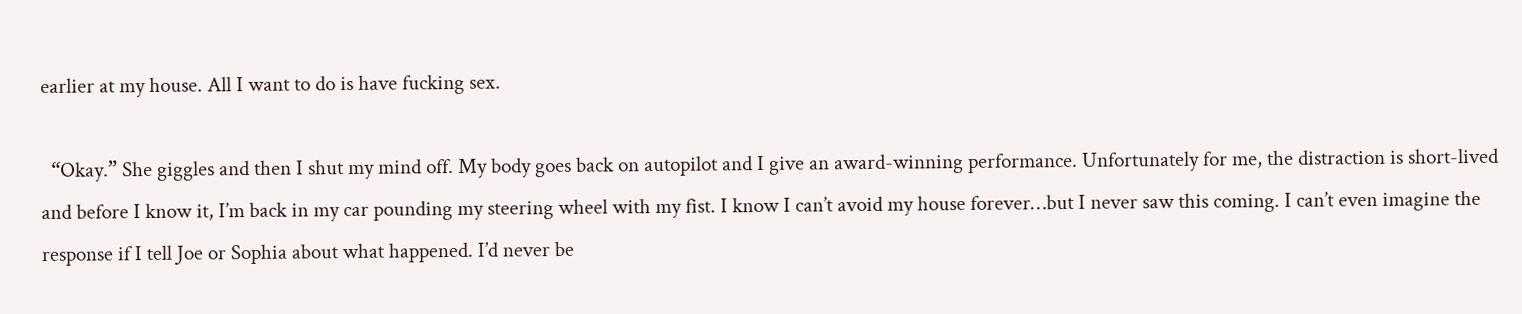earlier at my house. All I want to do is have fucking sex.

  “Okay.” She giggles and then I shut my mind off. My body goes back on autopilot and I give an award-winning performance. Unfortunately for me, the distraction is short-lived and before I know it, I’m back in my car pounding my steering wheel with my fist. I know I can’t avoid my house forever…but I never saw this coming. I can’t even imagine the response if I tell Joe or Sophia about what happened. I’d never be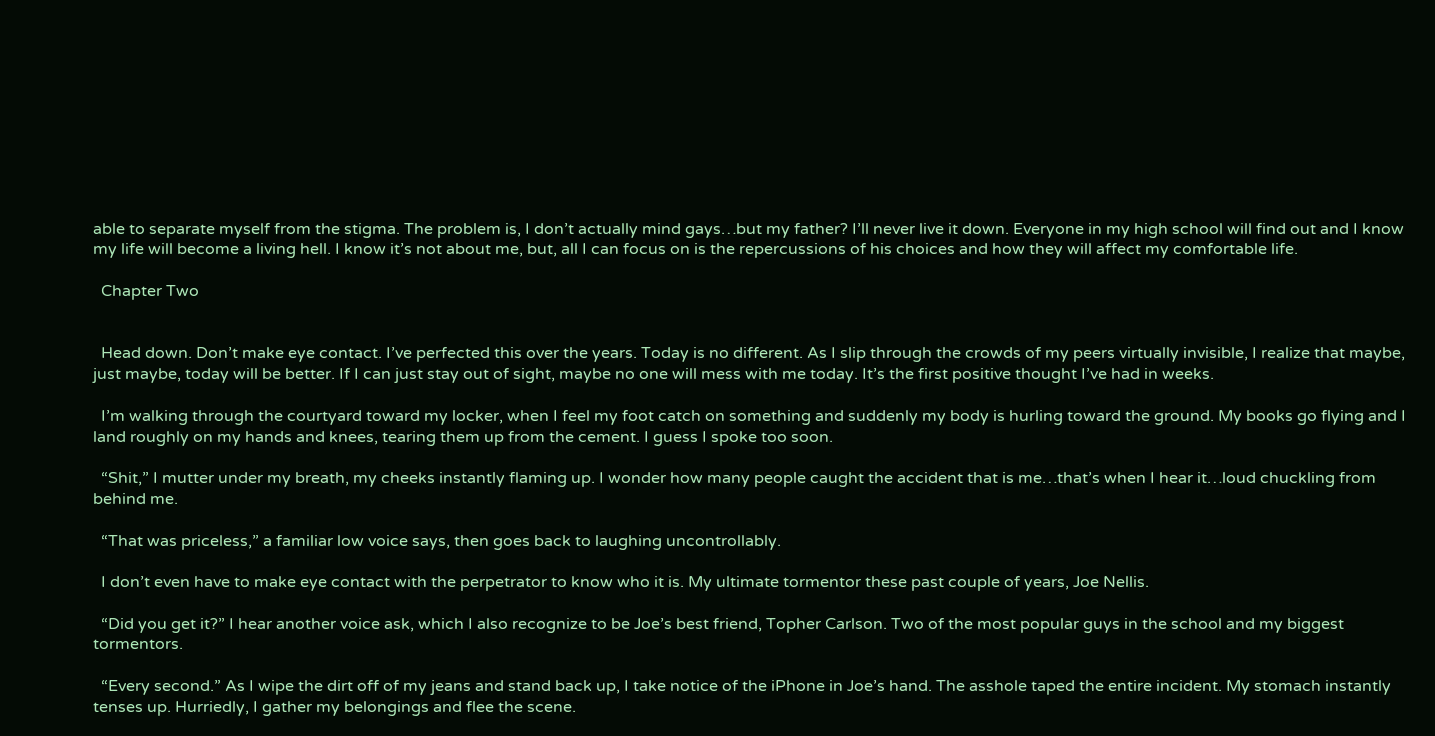able to separate myself from the stigma. The problem is, I don’t actually mind gays…but my father? I’ll never live it down. Everyone in my high school will find out and I know my life will become a living hell. I know it’s not about me, but, all I can focus on is the repercussions of his choices and how they will affect my comfortable life.

  Chapter Two


  Head down. Don’t make eye contact. I’ve perfected this over the years. Today is no different. As I slip through the crowds of my peers virtually invisible, I realize that maybe, just maybe, today will be better. If I can just stay out of sight, maybe no one will mess with me today. It’s the first positive thought I’ve had in weeks.

  I’m walking through the courtyard toward my locker, when I feel my foot catch on something and suddenly my body is hurling toward the ground. My books go flying and I land roughly on my hands and knees, tearing them up from the cement. I guess I spoke too soon.

  “Shit,” I mutter under my breath, my cheeks instantly flaming up. I wonder how many people caught the accident that is me…that’s when I hear it…loud chuckling from behind me.

  “That was priceless,” a familiar low voice says, then goes back to laughing uncontrollably.

  I don’t even have to make eye contact with the perpetrator to know who it is. My ultimate tormentor these past couple of years, Joe Nellis.

  “Did you get it?” I hear another voice ask, which I also recognize to be Joe’s best friend, Topher Carlson. Two of the most popular guys in the school and my biggest tormentors.

  “Every second.” As I wipe the dirt off of my jeans and stand back up, I take notice of the iPhone in Joe’s hand. The asshole taped the entire incident. My stomach instantly tenses up. Hurriedly, I gather my belongings and flee the scene.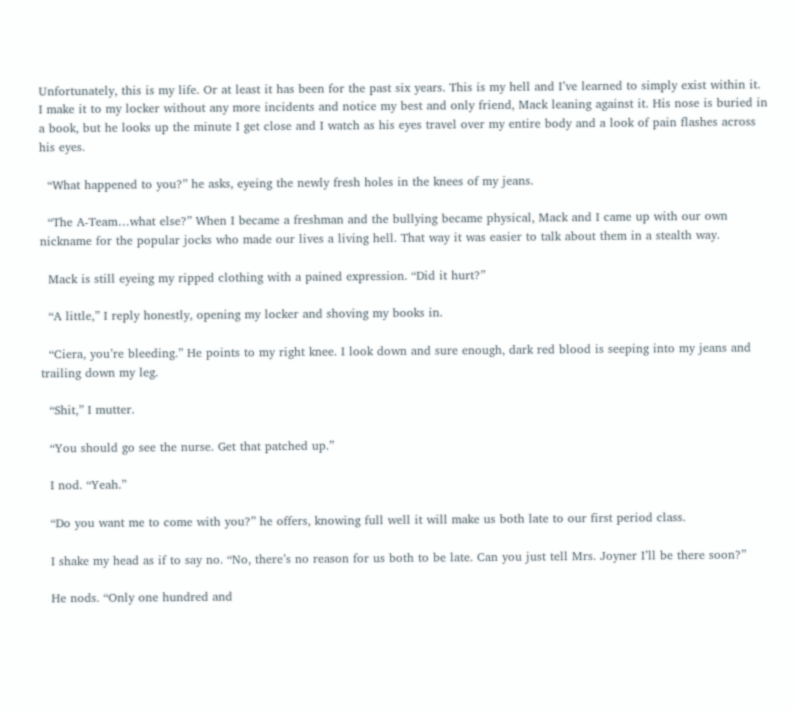Unfortunately, this is my life. Or at least it has been for the past six years. This is my hell and I’ve learned to simply exist within it. I make it to my locker without any more incidents and notice my best and only friend, Mack leaning against it. His nose is buried in a book, but he looks up the minute I get close and I watch as his eyes travel over my entire body and a look of pain flashes across his eyes.

  “What happened to you?” he asks, eyeing the newly fresh holes in the knees of my jeans.

  “The A-Team…what else?” When I became a freshman and the bullying became physical, Mack and I came up with our own nickname for the popular jocks who made our lives a living hell. That way it was easier to talk about them in a stealth way.

  Mack is still eyeing my ripped clothing with a pained expression. “Did it hurt?”

  “A little,” I reply honestly, opening my locker and shoving my books in.

  “Ciera, you’re bleeding.” He points to my right knee. I look down and sure enough, dark red blood is seeping into my jeans and trailing down my leg.

  “Shit,” I mutter.

  “You should go see the nurse. Get that patched up.”

  I nod. “Yeah.”

  “Do you want me to come with you?” he offers, knowing full well it will make us both late to our first period class.

  I shake my head as if to say no. “No, there’s no reason for us both to be late. Can you just tell Mrs. Joyner I’ll be there soon?”

  He nods. “Only one hundred and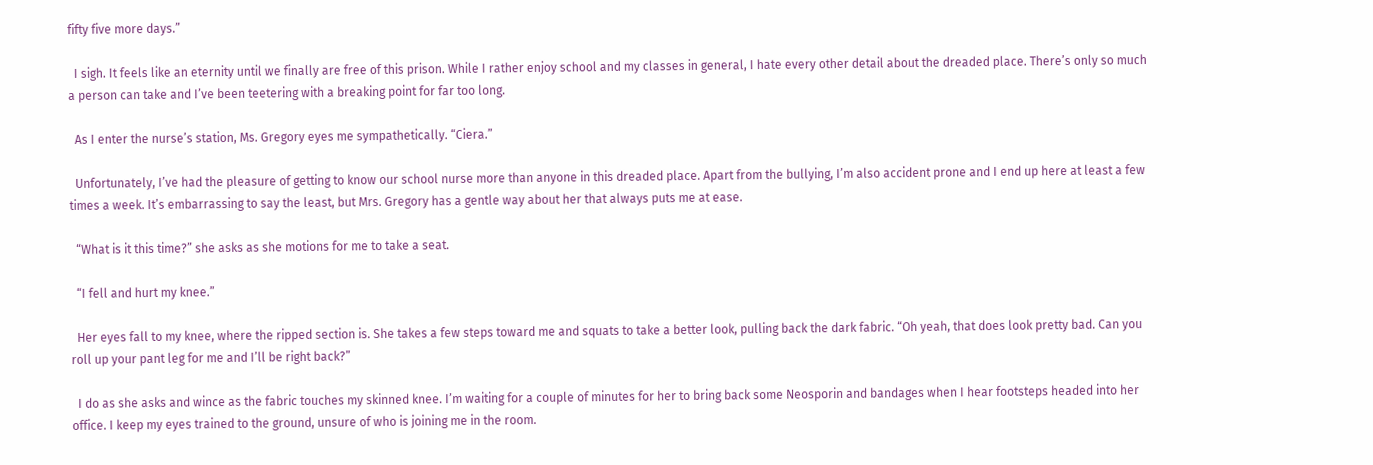fifty five more days.”

  I sigh. It feels like an eternity until we finally are free of this prison. While I rather enjoy school and my classes in general, I hate every other detail about the dreaded place. There’s only so much a person can take and I’ve been teetering with a breaking point for far too long.

  As I enter the nurse’s station, Ms. Gregory eyes me sympathetically. “Ciera.”

  Unfortunately, I’ve had the pleasure of getting to know our school nurse more than anyone in this dreaded place. Apart from the bullying, I’m also accident prone and I end up here at least a few times a week. It’s embarrassing to say the least, but Mrs. Gregory has a gentle way about her that always puts me at ease.

  “What is it this time?” she asks as she motions for me to take a seat.

  “I fell and hurt my knee.”

  Her eyes fall to my knee, where the ripped section is. She takes a few steps toward me and squats to take a better look, pulling back the dark fabric. “Oh yeah, that does look pretty bad. Can you roll up your pant leg for me and I’ll be right back?”

  I do as she asks and wince as the fabric touches my skinned knee. I’m waiting for a couple of minutes for her to bring back some Neosporin and bandages when I hear footsteps headed into her office. I keep my eyes trained to the ground, unsure of who is joining me in the room.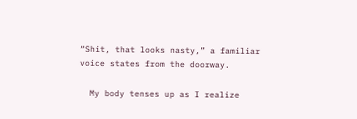“Shit, that looks nasty,” a familiar voice states from the doorway.

  My body tenses up as I realize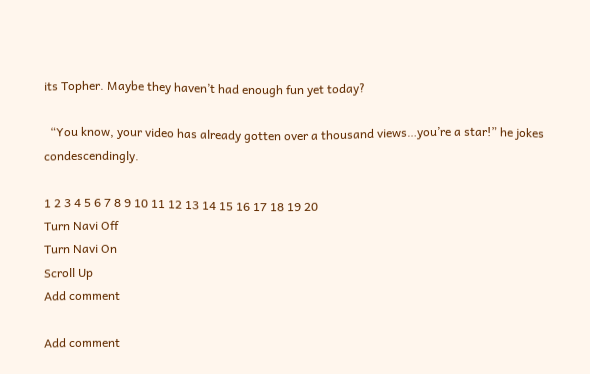its Topher. Maybe they haven’t had enough fun yet today?

  “You know, your video has already gotten over a thousand views…you’re a star!” he jokes condescendingly.

1 2 3 4 5 6 7 8 9 10 11 12 13 14 15 16 17 18 19 20
Turn Navi Off
Turn Navi On
Scroll Up
Add comment

Add comment